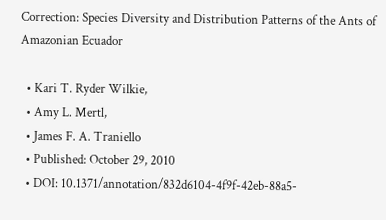Correction: Species Diversity and Distribution Patterns of the Ants of Amazonian Ecuador

  • Kari T. Ryder Wilkie,
  • Amy L. Mertl,
  • James F. A. Traniello
  • Published: October 29, 2010
  • DOI: 10.1371/annotation/832d6104-4f9f-42eb-88a5-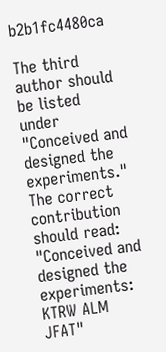b2b1fc4480ca

The third author should be listed under "Conceived and designed the experiments." The correct contribution should read: "Conceived and designed the experiments: KTRW ALM JFAT"